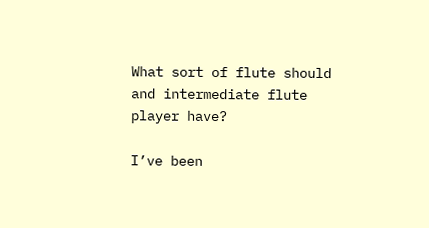What sort of flute should and intermediate flute player have?

I’ve been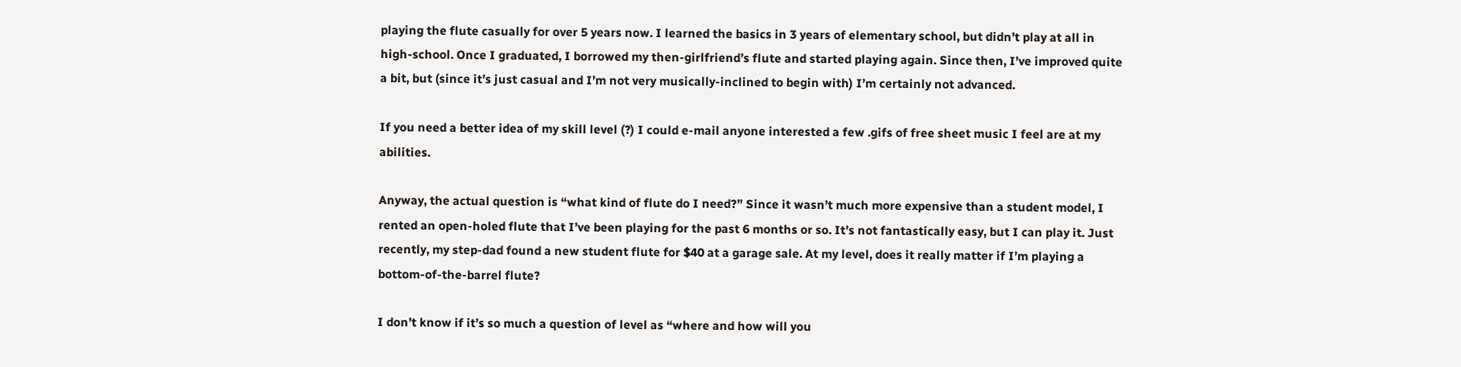playing the flute casually for over 5 years now. I learned the basics in 3 years of elementary school, but didn’t play at all in high-school. Once I graduated, I borrowed my then-girlfriend’s flute and started playing again. Since then, I’ve improved quite a bit, but (since it’s just casual and I’m not very musically-inclined to begin with) I’m certainly not advanced.

If you need a better idea of my skill level (?) I could e-mail anyone interested a few .gifs of free sheet music I feel are at my abilities.

Anyway, the actual question is “what kind of flute do I need?” Since it wasn’t much more expensive than a student model, I rented an open-holed flute that I’ve been playing for the past 6 months or so. It’s not fantastically easy, but I can play it. Just recently, my step-dad found a new student flute for $40 at a garage sale. At my level, does it really matter if I’m playing a bottom-of-the-barrel flute?

I don’t know if it’s so much a question of level as “where and how will you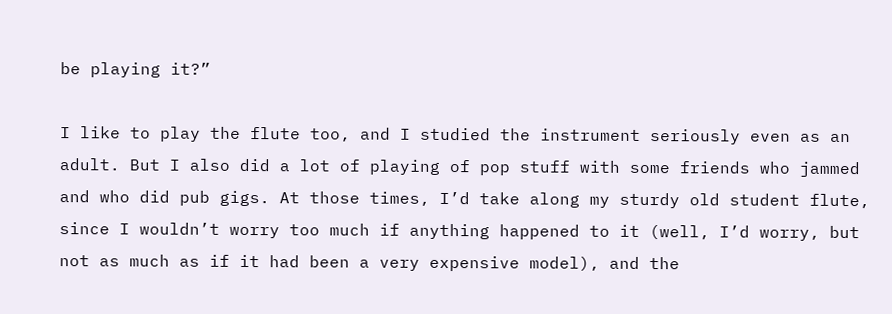be playing it?”

I like to play the flute too, and I studied the instrument seriously even as an adult. But I also did a lot of playing of pop stuff with some friends who jammed and who did pub gigs. At those times, I’d take along my sturdy old student flute, since I wouldn’t worry too much if anything happened to it (well, I’d worry, but not as much as if it had been a very expensive model), and the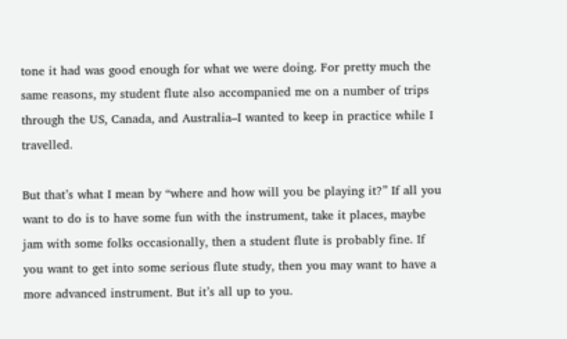tone it had was good enough for what we were doing. For pretty much the same reasons, my student flute also accompanied me on a number of trips through the US, Canada, and Australia–I wanted to keep in practice while I travelled.

But that’s what I mean by “where and how will you be playing it?” If all you want to do is to have some fun with the instrument, take it places, maybe jam with some folks occasionally, then a student flute is probably fine. If you want to get into some serious flute study, then you may want to have a more advanced instrument. But it’s all up to you.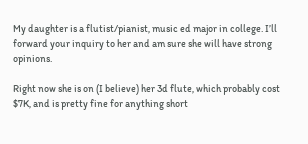My daughter is a flutist/pianist, music ed major in college. I’ll forward your inquiry to her and am sure she will have strong opinions.

Right now she is on (I believe) her 3d flute, which probably cost $7K, and is pretty fine for anything short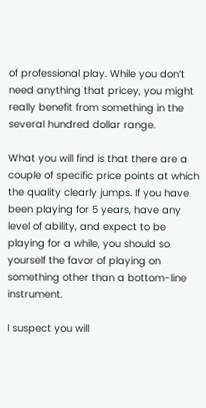of professional play. While you don’t need anything that pricey, you might really benefit from something in the several hundred dollar range.

What you will find is that there are a couple of specific price points at which the quality clearly jumps. If you have been playing for 5 years, have any level of ability, and expect to be playing for a while, you should so yourself the favor of playing on something other than a bottom-line instrument.

I suspect you will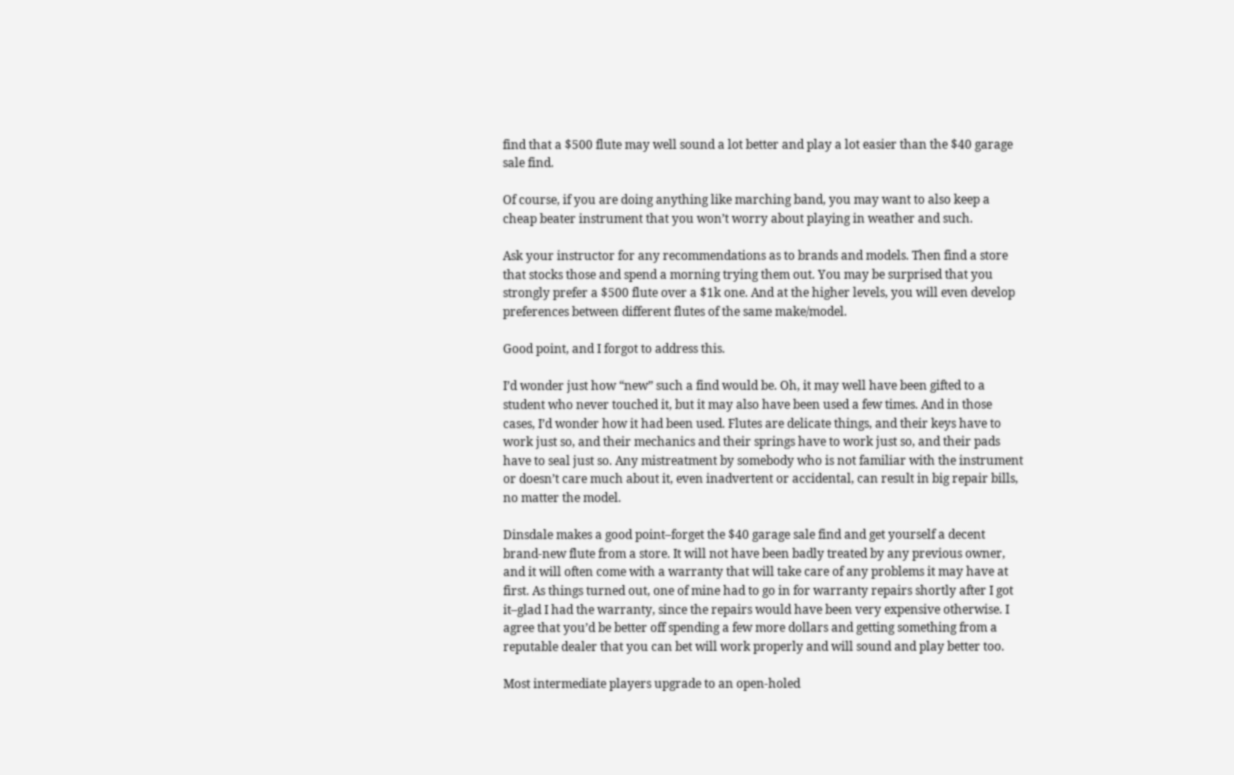find that a $500 flute may well sound a lot better and play a lot easier than the $40 garage sale find.

Of course, if you are doing anything like marching band, you may want to also keep a cheap beater instrument that you won’t worry about playing in weather and such.

Ask your instructor for any recommendations as to brands and models. Then find a store that stocks those and spend a morning trying them out. You may be surprised that you strongly prefer a $500 flute over a $1k one. And at the higher levels, you will even develop preferences between different flutes of the same make/model.

Good point, and I forgot to address this.

I’d wonder just how “new” such a find would be. Oh, it may well have been gifted to a student who never touched it, but it may also have been used a few times. And in those cases, I’d wonder how it had been used. Flutes are delicate things, and their keys have to work just so, and their mechanics and their springs have to work just so, and their pads have to seal just so. Any mistreatment by somebody who is not familiar with the instrument or doesn’t care much about it, even inadvertent or accidental, can result in big repair bills, no matter the model.

Dinsdale makes a good point–forget the $40 garage sale find and get yourself a decent brand-new flute from a store. It will not have been badly treated by any previous owner, and it will often come with a warranty that will take care of any problems it may have at first. As things turned out, one of mine had to go in for warranty repairs shortly after I got it–glad I had the warranty, since the repairs would have been very expensive otherwise. I agree that you’d be better off spending a few more dollars and getting something from a reputable dealer that you can bet will work properly and will sound and play better too.

Most intermediate players upgrade to an open-holed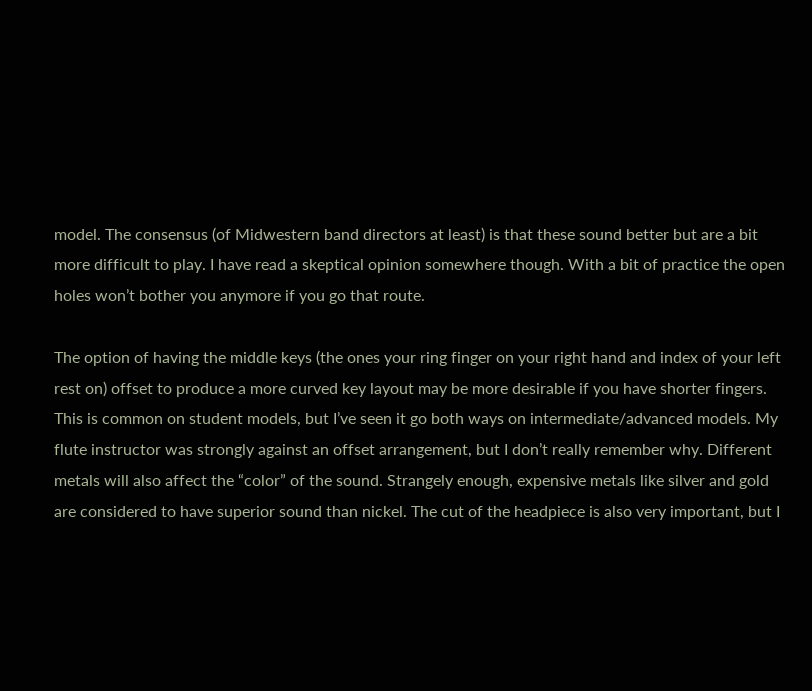model. The consensus (of Midwestern band directors at least) is that these sound better but are a bit more difficult to play. I have read a skeptical opinion somewhere though. With a bit of practice the open holes won’t bother you anymore if you go that route.

The option of having the middle keys (the ones your ring finger on your right hand and index of your left rest on) offset to produce a more curved key layout may be more desirable if you have shorter fingers. This is common on student models, but I’ve seen it go both ways on intermediate/advanced models. My flute instructor was strongly against an offset arrangement, but I don’t really remember why. Different metals will also affect the “color” of the sound. Strangely enough, expensive metals like silver and gold are considered to have superior sound than nickel. The cut of the headpiece is also very important, but I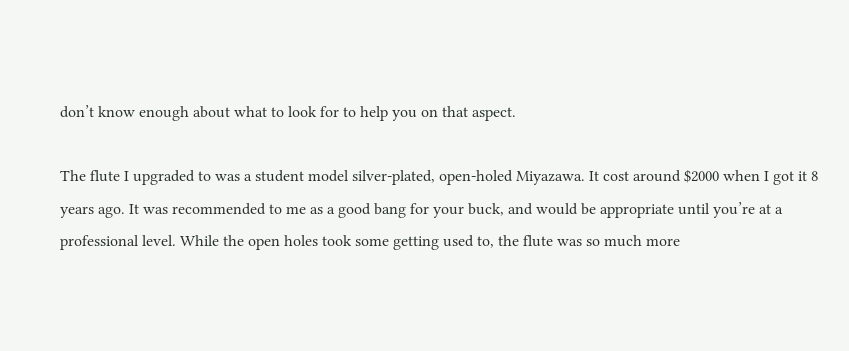don’t know enough about what to look for to help you on that aspect.

The flute I upgraded to was a student model silver-plated, open-holed Miyazawa. It cost around $2000 when I got it 8 years ago. It was recommended to me as a good bang for your buck, and would be appropriate until you’re at a professional level. While the open holes took some getting used to, the flute was so much more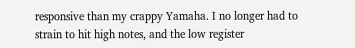responsive than my crappy Yamaha. I no longer had to strain to hit high notes, and the low register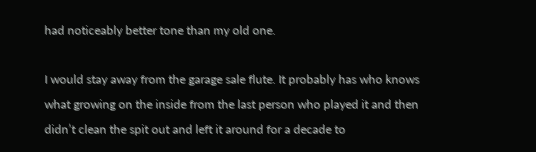had noticeably better tone than my old one.

I would stay away from the garage sale flute. It probably has who knows what growing on the inside from the last person who played it and then didn’t clean the spit out and left it around for a decade to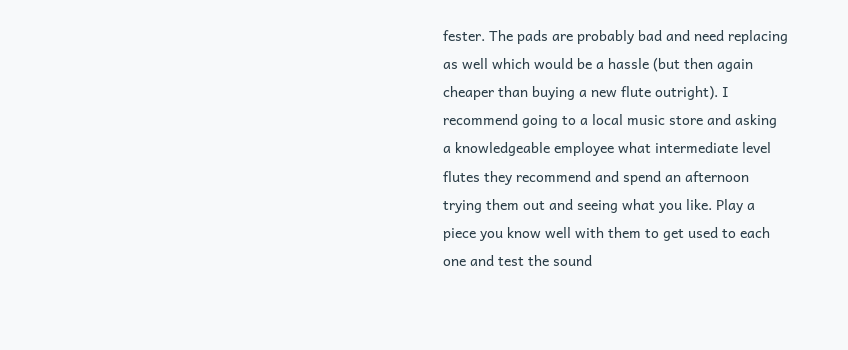fester. The pads are probably bad and need replacing as well which would be a hassle (but then again cheaper than buying a new flute outright). I recommend going to a local music store and asking a knowledgeable employee what intermediate level flutes they recommend and spend an afternoon trying them out and seeing what you like. Play a piece you know well with them to get used to each one and test the sound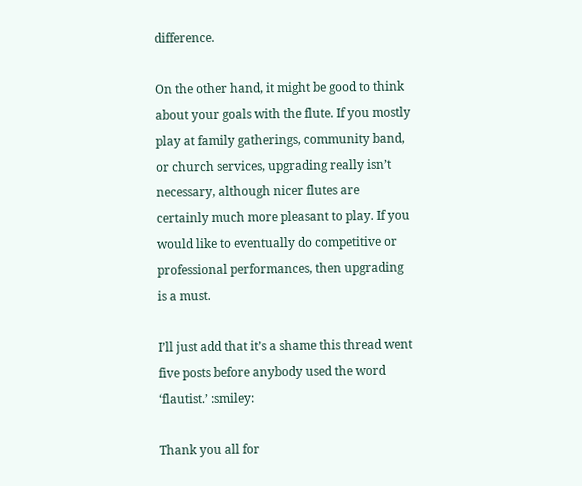difference.

On the other hand, it might be good to think about your goals with the flute. If you mostly play at family gatherings, community band, or church services, upgrading really isn’t necessary, although nicer flutes are certainly much more pleasant to play. If you would like to eventually do competitive or professional performances, then upgrading is a must.

I’ll just add that it’s a shame this thread went five posts before anybody used the word ‘flautist.’ :smiley:

Thank you all for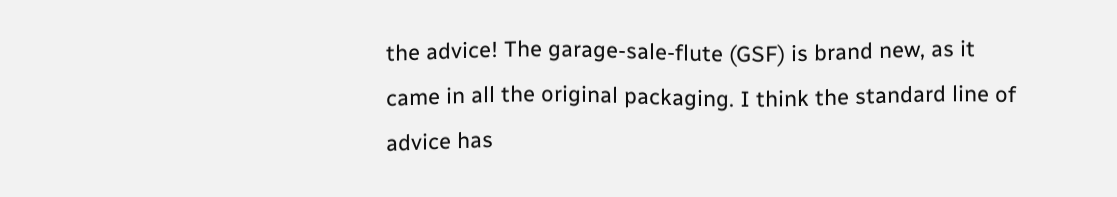the advice! The garage-sale-flute (GSF) is brand new, as it came in all the original packaging. I think the standard line of advice has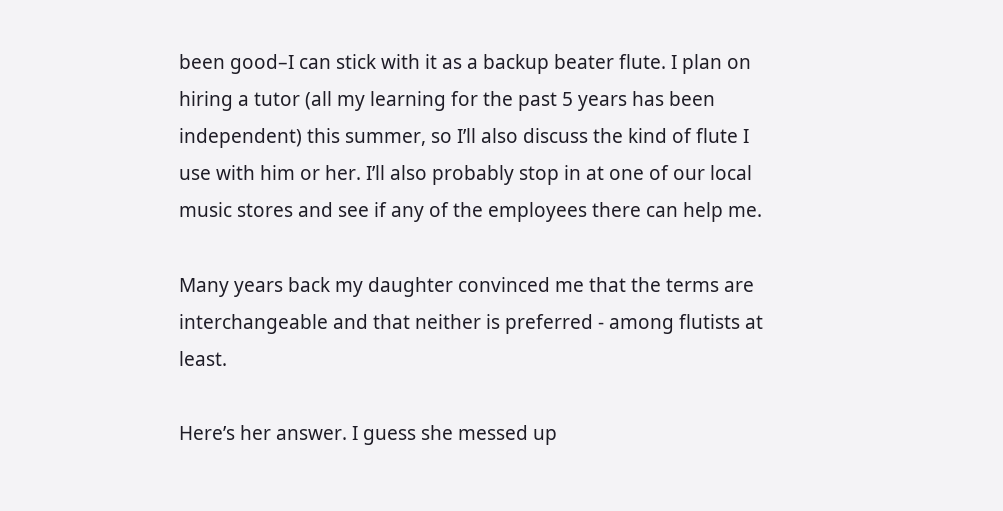been good–I can stick with it as a backup beater flute. I plan on hiring a tutor (all my learning for the past 5 years has been independent) this summer, so I’ll also discuss the kind of flute I use with him or her. I’ll also probably stop in at one of our local music stores and see if any of the employees there can help me.

Many years back my daughter convinced me that the terms are interchangeable and that neither is preferred - among flutists at least.

Here’s her answer. I guess she messed up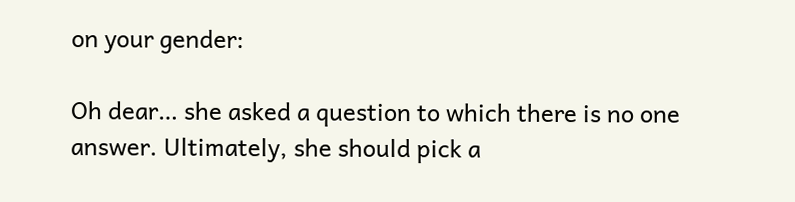on your gender:

Oh dear… she asked a question to which there is no one answer. Ultimately, she should pick a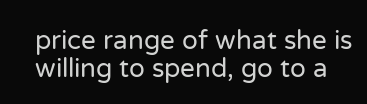price range of what she is willing to spend, go to a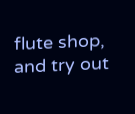flute shop, and try out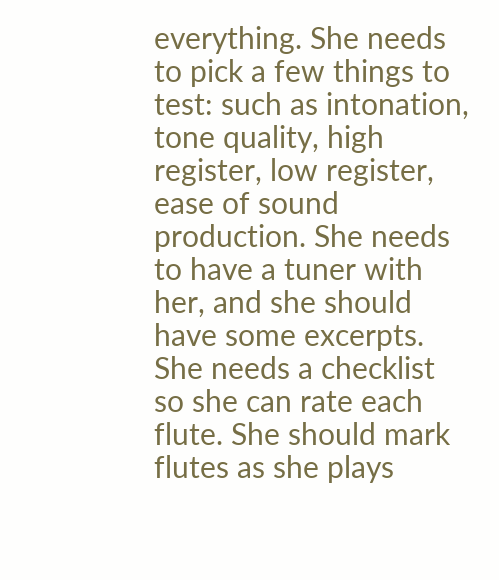everything. She needs to pick a few things to test: such as intonation, tone quality, high register, low register, ease of sound production. She needs to have a tuner with her, and she should have some excerpts. She needs a checklist so she can rate each flute. She should mark flutes as she plays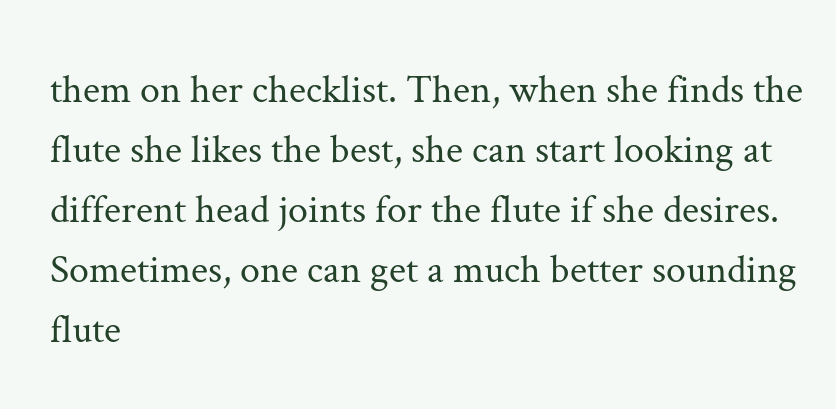them on her checklist. Then, when she finds the flute she likes the best, she can start looking at different head joints for the flute if she desires. Sometimes, one can get a much better sounding flute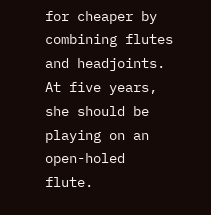for cheaper by combining flutes and headjoints. At five years, she should be playing on an open-holed flute.